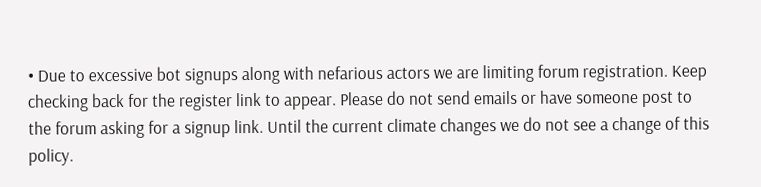• Due to excessive bot signups along with nefarious actors we are limiting forum registration. Keep checking back for the register link to appear. Please do not send emails or have someone post to the forum asking for a signup link. Until the current climate changes we do not see a change of this policy.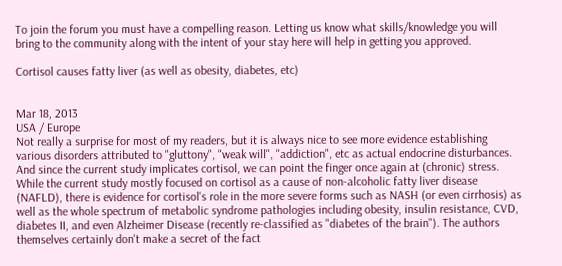To join the forum you must have a compelling reason. Letting us know what skills/knowledge you will bring to the community along with the intent of your stay here will help in getting you approved.

Cortisol causes fatty liver (as well as obesity, diabetes, etc)


Mar 18, 2013
USA / Europe
Not really a surprise for most of my readers, but it is always nice to see more evidence establishing various disorders attributed to "gluttony", "weak will", "addiction", etc as actual endocrine disturbances. And since the current study implicates cortisol, we can point the finger once again at (chronic) stress. While the current study mostly focused on cortisol as a cause of non-alcoholic fatty liver disease (NAFLD), there is evidence for cortisol's role in the more severe forms such as NASH (or even cirrhosis) as well as the whole spectrum of metabolic syndrome pathologies including obesity, insulin resistance, CVD, diabetes II, and even Alzheimer Disease (recently re-classified as "diabetes of the brain"). The authors themselves certainly don't make a secret of the fact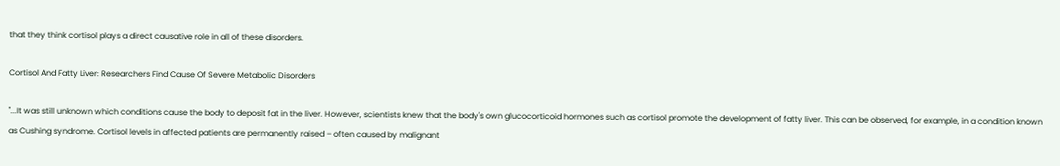that they think cortisol plays a direct causative role in all of these disorders.

Cortisol And Fatty Liver: Researchers Find Cause Of Severe Metabolic Disorders

"...It was still unknown which conditions cause the body to deposit fat in the liver. However, scientists knew that the body's own glucocorticoid hormones such as cortisol promote the development of fatty liver. This can be observed, for example, in a condition known as Cushing syndrome. Cortisol levels in affected patients are permanently raised – often caused by malignant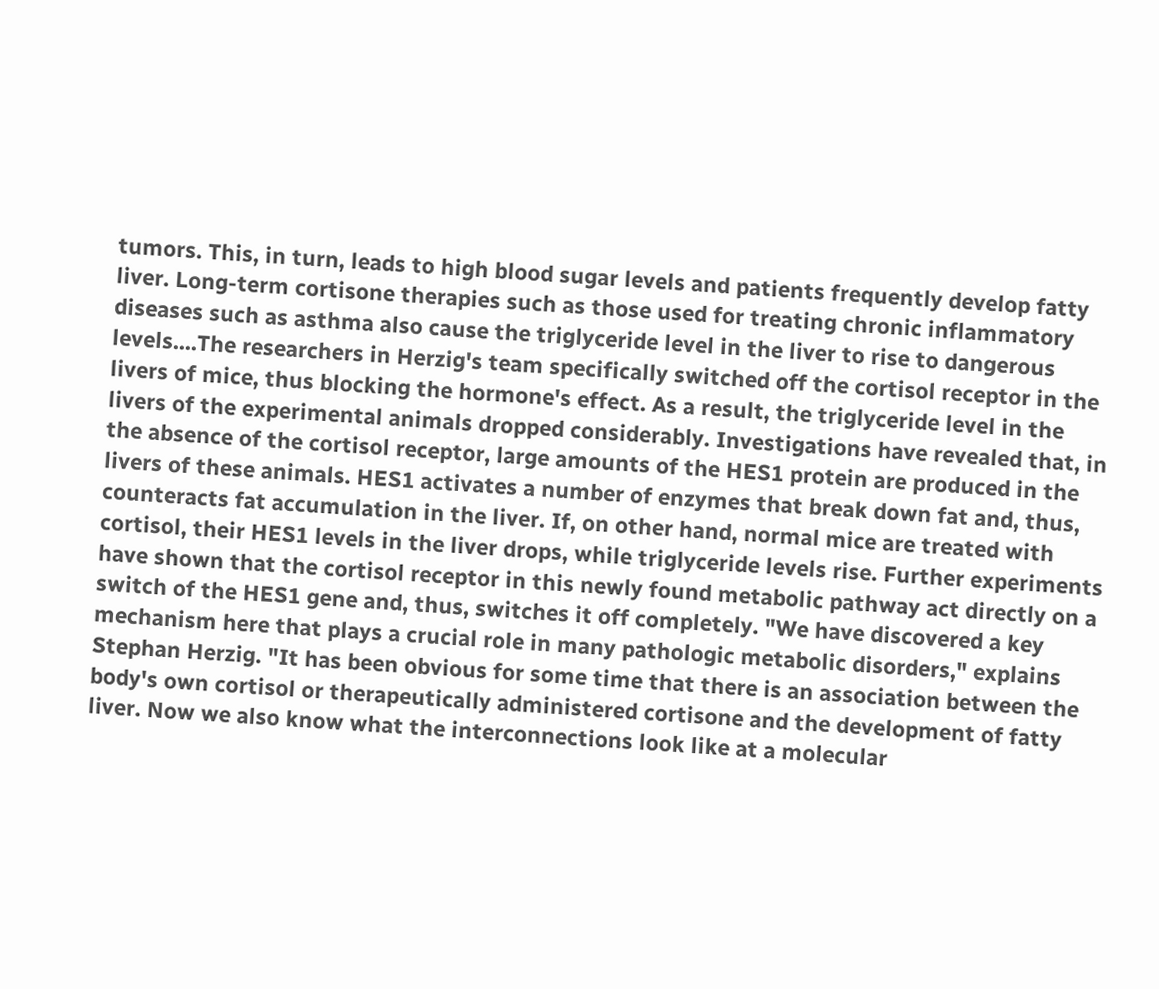tumors. This, in turn, leads to high blood sugar levels and patients frequently develop fatty liver. Long-term cortisone therapies such as those used for treating chronic inflammatory diseases such as asthma also cause the triglyceride level in the liver to rise to dangerous levels....The researchers in Herzig's team specifically switched off the cortisol receptor in the livers of mice, thus blocking the hormone's effect. As a result, the triglyceride level in the livers of the experimental animals dropped considerably. Investigations have revealed that, in the absence of the cortisol receptor, large amounts of the HES1 protein are produced in the livers of these animals. HES1 activates a number of enzymes that break down fat and, thus, counteracts fat accumulation in the liver. If, on other hand, normal mice are treated with cortisol, their HES1 levels in the liver drops, while triglyceride levels rise. Further experiments have shown that the cortisol receptor in this newly found metabolic pathway act directly on a switch of the HES1 gene and, thus, switches it off completely. "We have discovered a key mechanism here that plays a crucial role in many pathologic metabolic disorders," explains Stephan Herzig. "It has been obvious for some time that there is an association between the body's own cortisol or therapeutically administered cortisone and the development of fatty liver. Now we also know what the interconnections look like at a molecular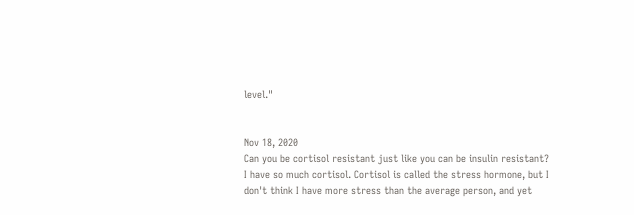level."


Nov 18, 2020
Can you be cortisol resistant just like you can be insulin resistant? I have so much cortisol. Cortisol is called the stress hormone, but I don't think I have more stress than the average person, and yet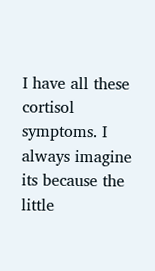I have all these cortisol symptoms. I always imagine its because the little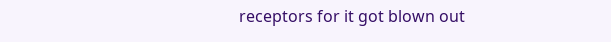receptors for it got blown out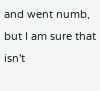and went numb, but I am sure that isn't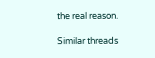the real reason.

Similar threads